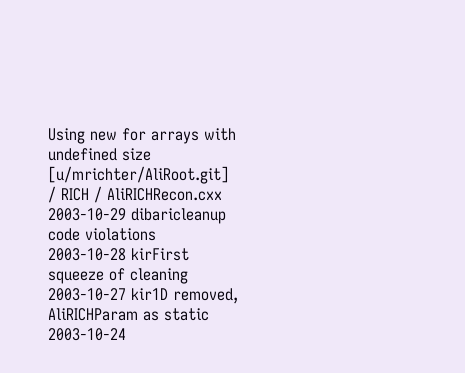Using new for arrays with undefined size
[u/mrichter/AliRoot.git] / RICH / AliRICHRecon.cxx
2003-10-29 dibaricleanup code violations
2003-10-28 kirFirst squeeze of cleaning
2003-10-27 kir1D removed, AliRICHParam as static
2003-10-24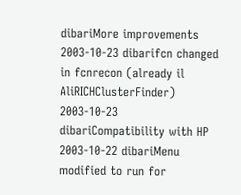dibariMore improvements
2003-10-23 dibarifcn changed in fcnrecon (already il AliRICHClusterFinder)
2003-10-23 dibariCompatibility with HP
2003-10-22 dibariMenu modified to run for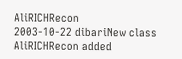AliRICHRecon
2003-10-22 dibariNew class AliRICHRecon added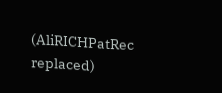(AliRICHPatRec replaced)